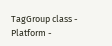TagGroup class - Platform -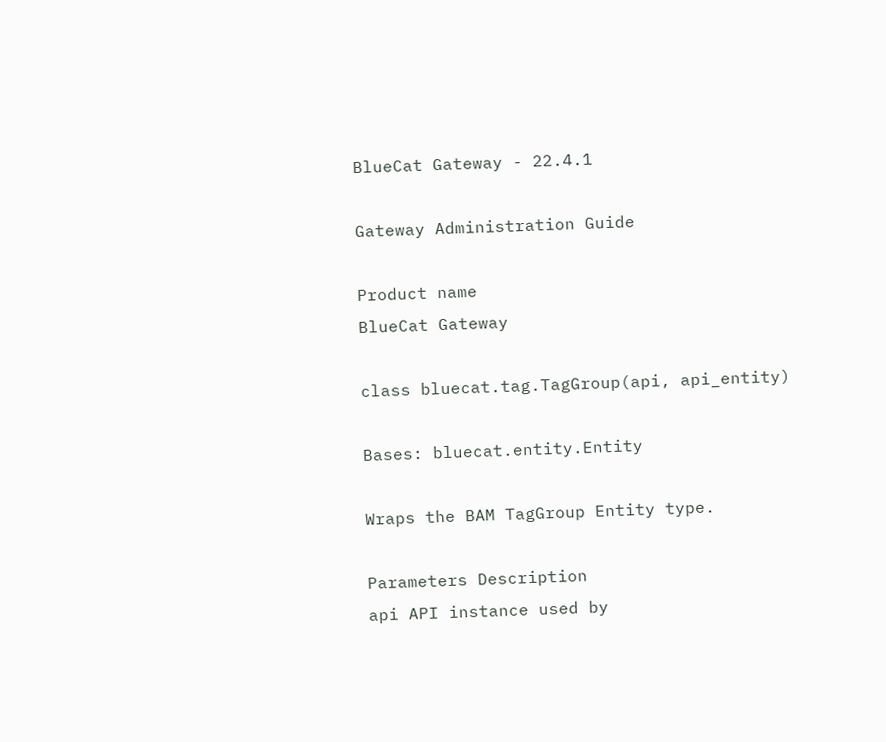BlueCat Gateway - 22.4.1

Gateway Administration Guide

Product name
BlueCat Gateway

class bluecat.tag.TagGroup(api, api_entity)

Bases: bluecat.entity.Entity

Wraps the BAM TagGroup Entity type.

Parameters Description
api API instance used by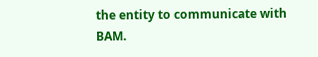the entity to communicate with BAM.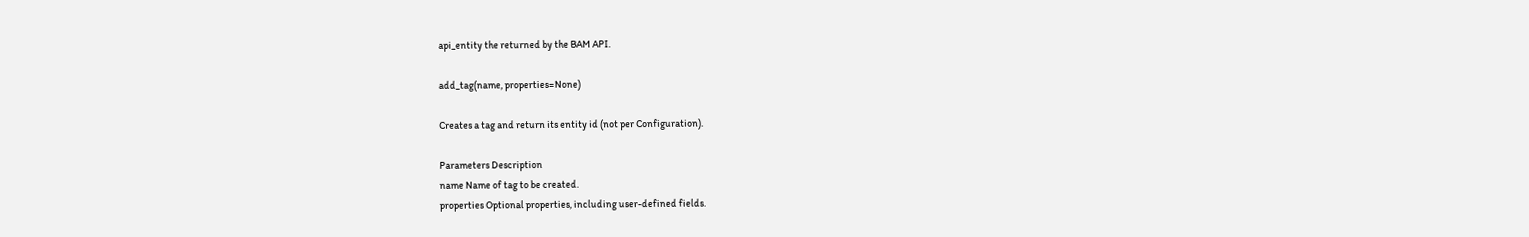api_entity the returned by the BAM API.

add_tag(name, properties=None)

Creates a tag and return its entity id (not per Configuration).

Parameters Description
name Name of tag to be created.
properties Optional properties, including user-defined fields.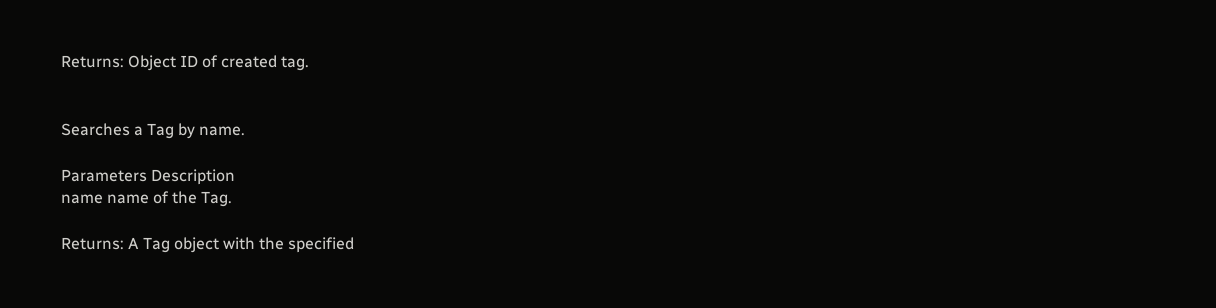Returns: Object ID of created tag.


Searches a Tag by name.

Parameters Description
name name of the Tag.

Returns: A Tag object with the specified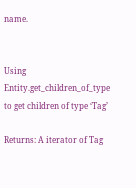name.


Using Entity.get_children_of_type to get children of type ‘Tag’

Returns: A iterator of Tag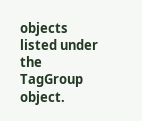objects listed under the TagGroup object.